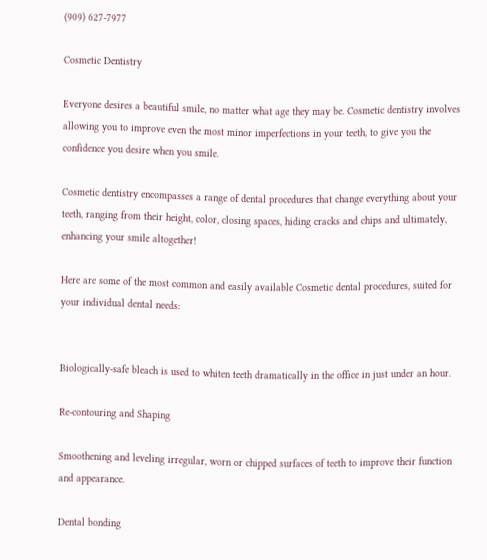(909) 627-7977

Cosmetic Dentistry

Everyone desires a beautiful smile, no matter what age they may be. Cosmetic dentistry involves allowing you to improve even the most minor imperfections in your teeth, to give you the confidence you desire when you smile.

Cosmetic dentistry encompasses a range of dental procedures that change everything about your teeth, ranging from their height, color, closing spaces, hiding cracks and chips and ultimately, enhancing your smile altogether!

Here are some of the most common and easily available Cosmetic dental procedures, suited for your individual dental needs:


Biologically-safe bleach is used to whiten teeth dramatically in the office in just under an hour.

Re-contouring and Shaping

Smoothening and leveling irregular, worn or chipped surfaces of teeth to improve their function and appearance.

Dental bonding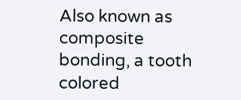Also known as composite bonding, a tooth colored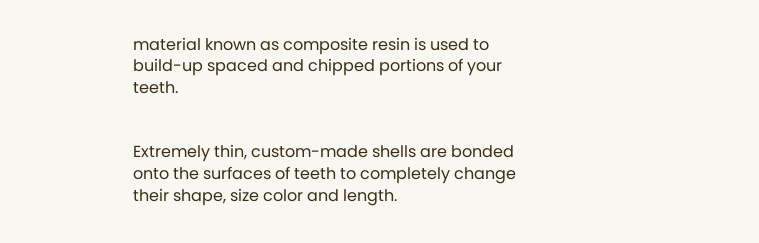material known as composite resin is used to build-up spaced and chipped portions of your teeth.


Extremely thin, custom-made shells are bonded onto the surfaces of teeth to completely change their shape, size color and length.